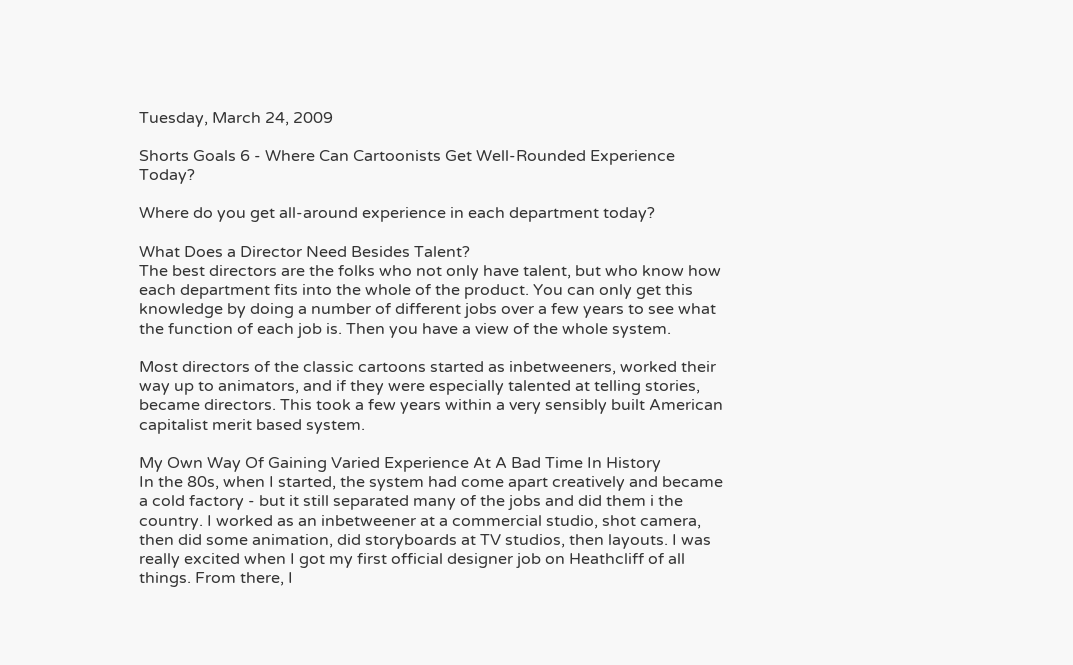Tuesday, March 24, 2009

Shorts Goals 6 - Where Can Cartoonists Get Well-Rounded Experience Today?

Where do you get all-around experience in each department today?

What Does a Director Need Besides Talent?
The best directors are the folks who not only have talent, but who know how each department fits into the whole of the product. You can only get this knowledge by doing a number of different jobs over a few years to see what the function of each job is. Then you have a view of the whole system.

Most directors of the classic cartoons started as inbetweeners, worked their way up to animators, and if they were especially talented at telling stories, became directors. This took a few years within a very sensibly built American capitalist merit based system.

My Own Way Of Gaining Varied Experience At A Bad Time In History
In the 80s, when I started, the system had come apart creatively and became a cold factory - but it still separated many of the jobs and did them i the country. I worked as an inbetweener at a commercial studio, shot camera, then did some animation, did storyboards at TV studios, then layouts. I was really excited when I got my first official designer job on Heathcliff of all things. From there, I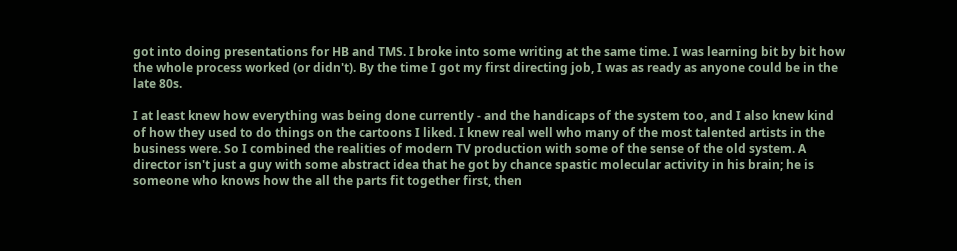got into doing presentations for HB and TMS. I broke into some writing at the same time. I was learning bit by bit how the whole process worked (or didn't). By the time I got my first directing job, I was as ready as anyone could be in the late 80s.

I at least knew how everything was being done currently - and the handicaps of the system too, and I also knew kind of how they used to do things on the cartoons I liked. I knew real well who many of the most talented artists in the business were. So I combined the realities of modern TV production with some of the sense of the old system. A director isn't just a guy with some abstract idea that he got by chance spastic molecular activity in his brain; he is someone who knows how the all the parts fit together first, then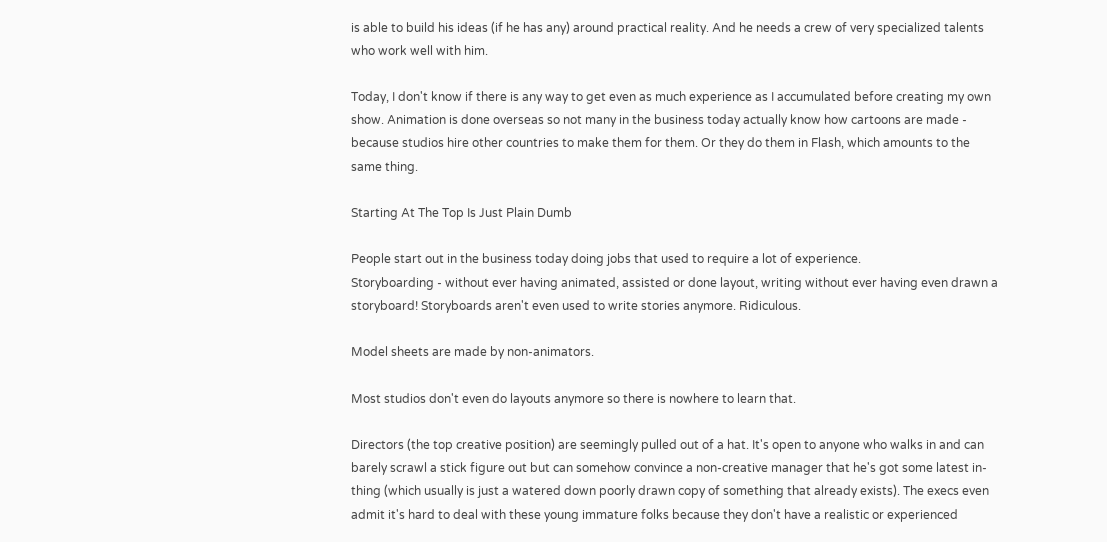is able to build his ideas (if he has any) around practical reality. And he needs a crew of very specialized talents who work well with him.

Today, I don't know if there is any way to get even as much experience as I accumulated before creating my own show. Animation is done overseas so not many in the business today actually know how cartoons are made - because studios hire other countries to make them for them. Or they do them in Flash, which amounts to the same thing.

Starting At The Top Is Just Plain Dumb

People start out in the business today doing jobs that used to require a lot of experience.
Storyboarding - without ever having animated, assisted or done layout, writing without ever having even drawn a storyboard! Storyboards aren't even used to write stories anymore. Ridiculous.

Model sheets are made by non-animators.

Most studios don't even do layouts anymore so there is nowhere to learn that.

Directors (the top creative position) are seemingly pulled out of a hat. It's open to anyone who walks in and can barely scrawl a stick figure out but can somehow convince a non-creative manager that he's got some latest in-thing (which usually is just a watered down poorly drawn copy of something that already exists). The execs even admit it's hard to deal with these young immature folks because they don't have a realistic or experienced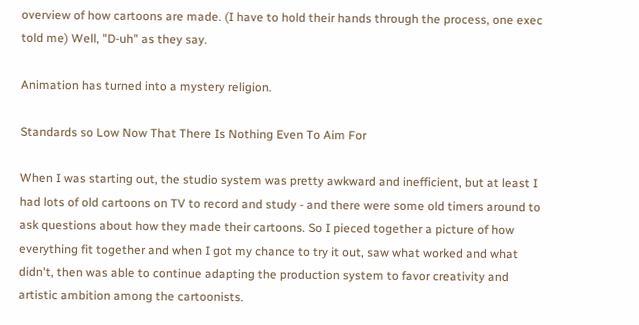overview of how cartoons are made. (I have to hold their hands through the process, one exec told me) Well, "D-uh" as they say.

Animation has turned into a mystery religion.

Standards so Low Now That There Is Nothing Even To Aim For

When I was starting out, the studio system was pretty awkward and inefficient, but at least I had lots of old cartoons on TV to record and study - and there were some old timers around to ask questions about how they made their cartoons. So I pieced together a picture of how everything fit together and when I got my chance to try it out, saw what worked and what didn't, then was able to continue adapting the production system to favor creativity and artistic ambition among the cartoonists.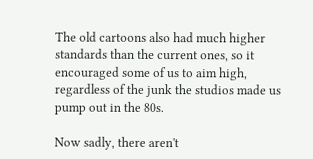The old cartoons also had much higher standards than the current ones, so it encouraged some of us to aim high, regardless of the junk the studios made us pump out in the 80s.

Now sadly, there aren't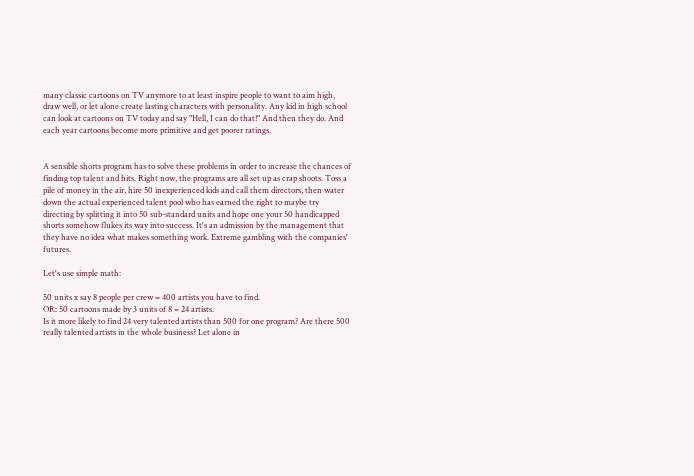many classic cartoons on TV anymore to at least inspire people to want to aim high, draw well, or let alone create lasting characters with personality. Any kid in high school can look at cartoons on TV today and say "Hell, I can do that!" And then they do. And each year cartoons become more primitive and get poorer ratings.


A sensible shorts program has to solve these problems in order to increase the chances of finding top talent and hits. Right now, the programs are all set up as crap shoots. Toss a pile of money in the air, hire 50 inexperienced kids and call them directors, then water down the actual experienced talent pool who has earned the right to maybe try directing by splitting it into 50 sub-standard units and hope one your 50 handicapped shorts somehow flukes its way into success. It's an admission by the management that they have no idea what makes something work. Extreme gambling with the companies' futures.

Let's use simple math:

50 units x say 8 people per crew = 400 artists you have to find.
OR: 50 cartoons made by 3 units of 8 = 24 artists.
Is it more likely to find 24 very talented artists than 500 for one program? Are there 500 really talented artists in the whole business? Let alone in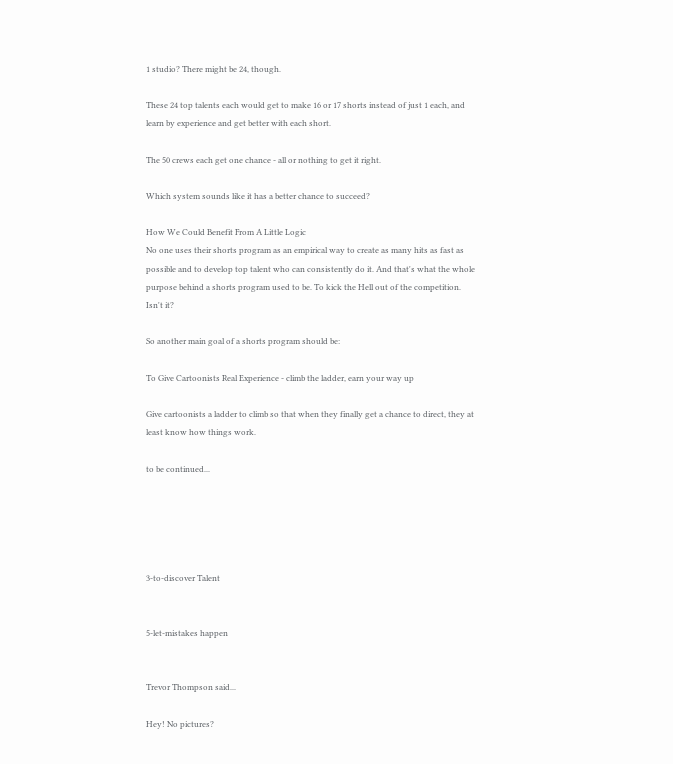1 studio? There might be 24, though.

These 24 top talents each would get to make 16 or 17 shorts instead of just 1 each, and learn by experience and get better with each short.

The 50 crews each get one chance - all or nothing to get it right.

Which system sounds like it has a better chance to succeed?

How We Could Benefit From A Little Logic
No one uses their shorts program as an empirical way to create as many hits as fast as possible and to develop top talent who can consistently do it. And that's what the whole purpose behind a shorts program used to be. To kick the Hell out of the competition. Isn't it?

So another main goal of a shorts program should be:

To Give Cartoonists Real Experience - climb the ladder, earn your way up

Give cartoonists a ladder to climb so that when they finally get a chance to direct, they at least know how things work.

to be continued...





3-to-discover Talent


5-let-mistakes happen


Trevor Thompson said...

Hey! No pictures?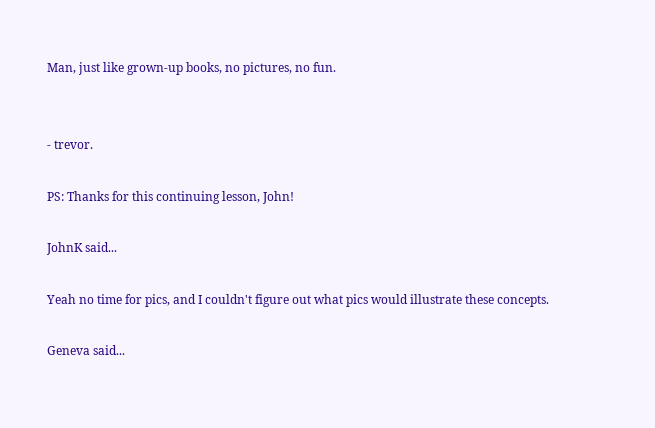Man, just like grown-up books, no pictures, no fun.


- trevor.

PS: Thanks for this continuing lesson, John!

JohnK said...

Yeah no time for pics, and I couldn't figure out what pics would illustrate these concepts.

Geneva said...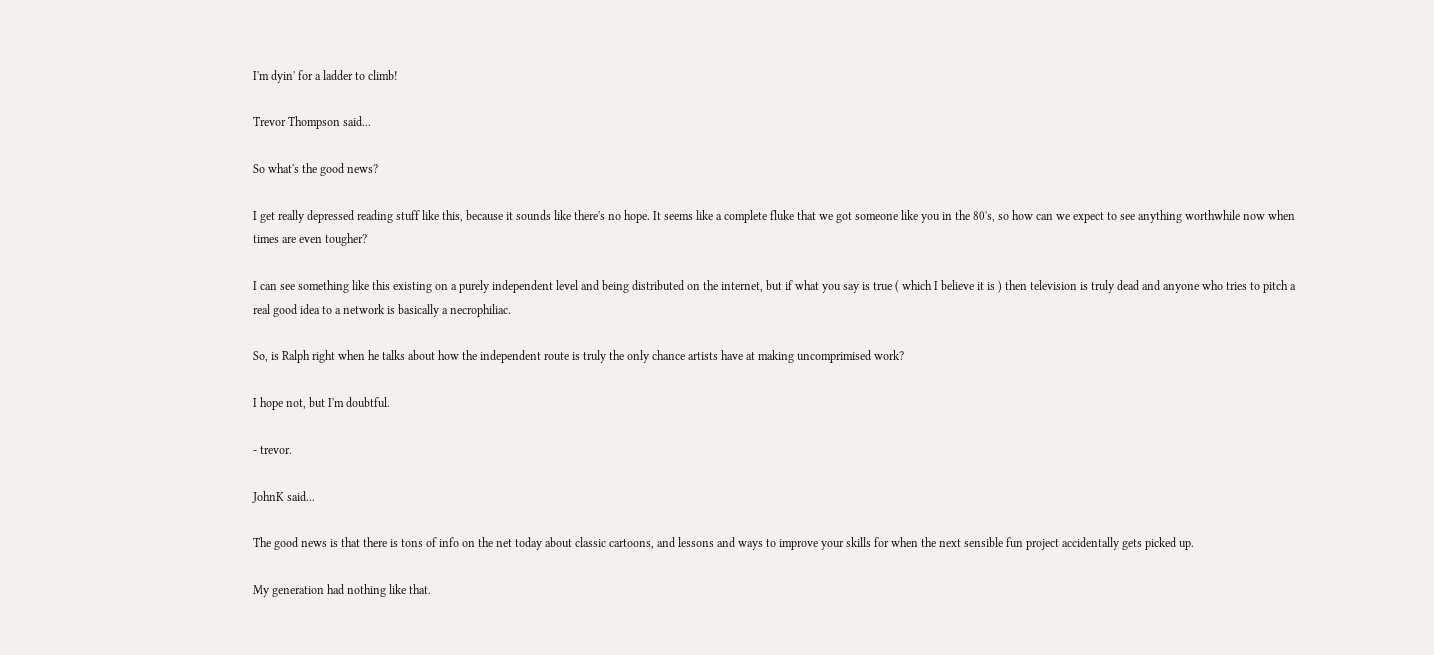I'm dyin' for a ladder to climb!

Trevor Thompson said...

So what's the good news?

I get really depressed reading stuff like this, because it sounds like there's no hope. It seems like a complete fluke that we got someone like you in the 80's, so how can we expect to see anything worthwhile now when times are even tougher?

I can see something like this existing on a purely independent level and being distributed on the internet, but if what you say is true ( which I believe it is ) then television is truly dead and anyone who tries to pitch a real good idea to a network is basically a necrophiliac.

So, is Ralph right when he talks about how the independent route is truly the only chance artists have at making uncomprimised work?

I hope not, but I'm doubtful.

- trevor.

JohnK said...

The good news is that there is tons of info on the net today about classic cartoons, and lessons and ways to improve your skills for when the next sensible fun project accidentally gets picked up.

My generation had nothing like that.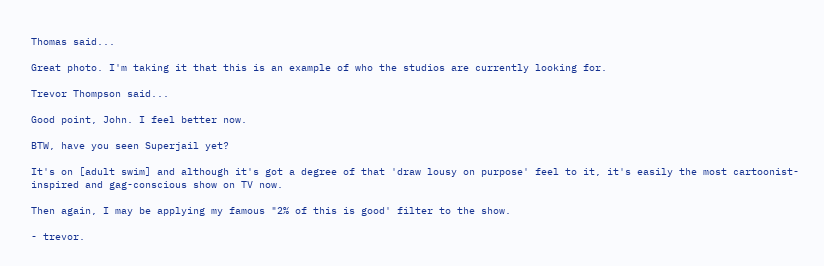Thomas said...

Great photo. I'm taking it that this is an example of who the studios are currently looking for.

Trevor Thompson said...

Good point, John. I feel better now.

BTW, have you seen Superjail yet?

It's on [adult swim] and although it's got a degree of that 'draw lousy on purpose' feel to it, it's easily the most cartoonist-inspired and gag-conscious show on TV now.

Then again, I may be applying my famous "2% of this is good' filter to the show.

- trevor.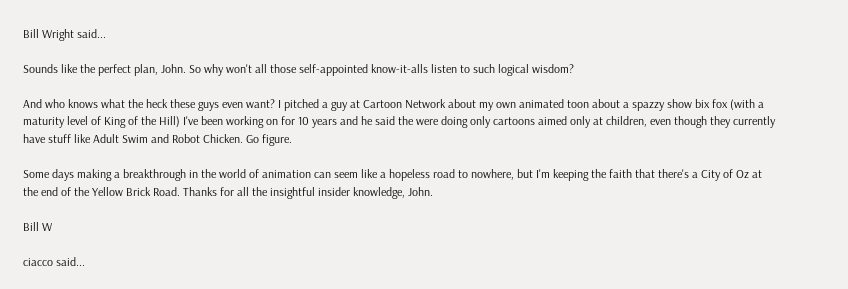Bill Wright said...

Sounds like the perfect plan, John. So why won't all those self-appointed know-it-alls listen to such logical wisdom?

And who knows what the heck these guys even want? I pitched a guy at Cartoon Network about my own animated toon about a spazzy show bix fox (with a maturity level of King of the Hill) I've been working on for 10 years and he said the were doing only cartoons aimed only at children, even though they currently have stuff like Adult Swim and Robot Chicken. Go figure.

Some days making a breakthrough in the world of animation can seem like a hopeless road to nowhere, but I'm keeping the faith that there's a City of Oz at the end of the Yellow Brick Road. Thanks for all the insightful insider knowledge, John.

Bill W

ciacco said...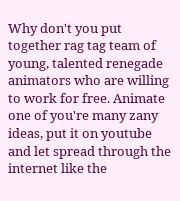Why don't you put together rag tag team of young, talented renegade animators who are willing to work for free. Animate one of you're many zany ideas, put it on youtube and let spread through the internet like the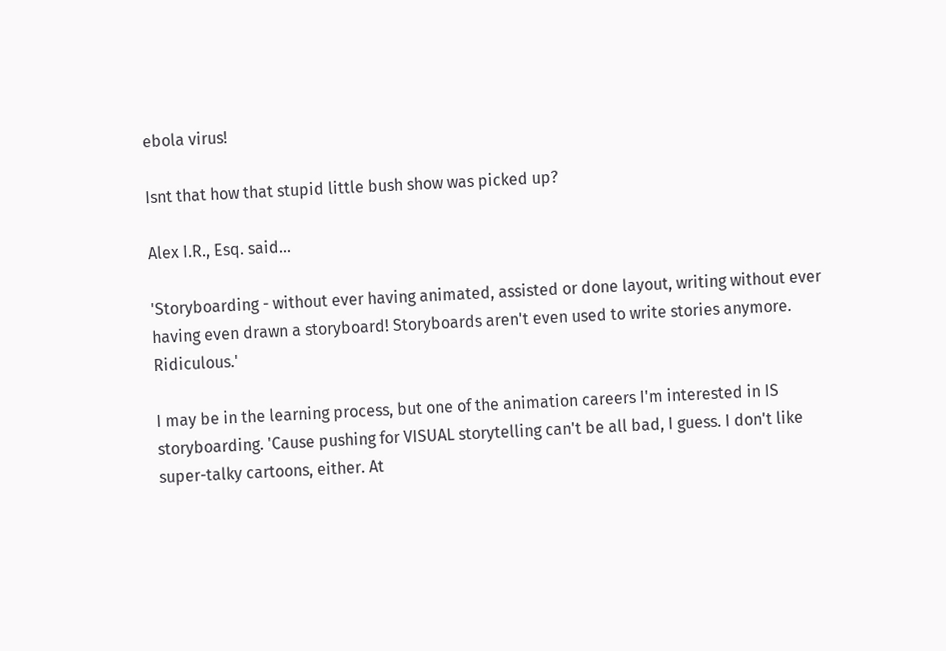ebola virus!

Isnt that how that stupid little bush show was picked up?

Alex I.R., Esq. said...

'Storyboarding - without ever having animated, assisted or done layout, writing without ever having even drawn a storyboard! Storyboards aren't even used to write stories anymore. Ridiculous.'

I may be in the learning process, but one of the animation careers I'm interested in IS storyboarding. 'Cause pushing for VISUAL storytelling can't be all bad, I guess. I don't like super-talky cartoons, either. At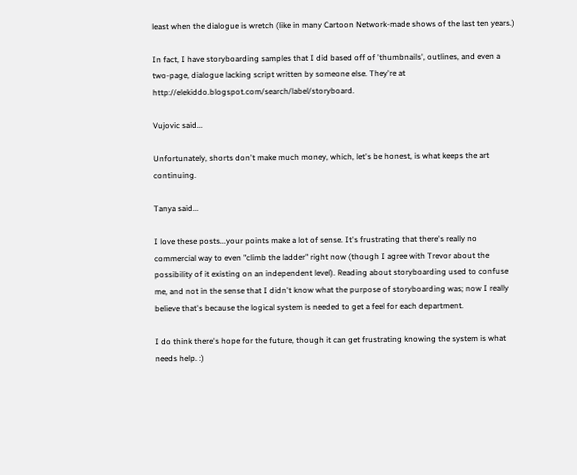least when the dialogue is wretch (like in many Cartoon Network-made shows of the last ten years.)

In fact, I have storyboarding samples that I did based off of 'thumbnails', outlines, and even a two-page, dialogue lacking script written by someone else. They're at http://elekiddo.blogspot.com/search/label/storyboard.

Vujovic said...

Unfortunately, shorts don't make much money, which, let's be honest, is what keeps the art continuing.

Tanya said...

I love these posts...your points make a lot of sense. It's frustrating that there's really no commercial way to even "climb the ladder" right now (though I agree with Trevor about the possibility of it existing on an independent level). Reading about storyboarding used to confuse me, and not in the sense that I didn't know what the purpose of storyboarding was; now I really believe that's because the logical system is needed to get a feel for each department.

I do think there's hope for the future, though it can get frustrating knowing the system is what needs help. :)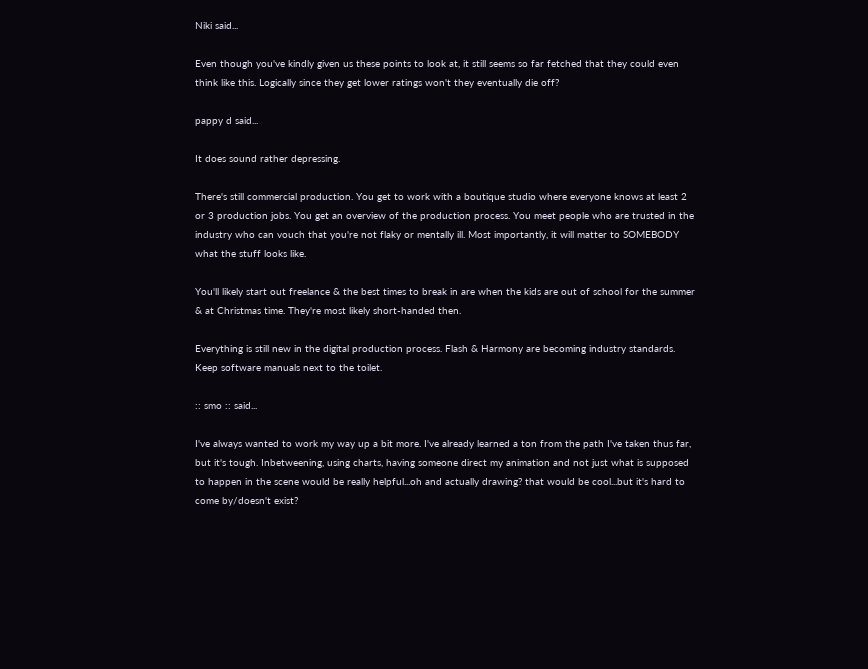Niki said...

Even though you've kindly given us these points to look at, it still seems so far fetched that they could even think like this. Logically since they get lower ratings won't they eventually die off?

pappy d said...

It does sound rather depressing.

There's still commercial production. You get to work with a boutique studio where everyone knows at least 2 or 3 production jobs. You get an overview of the production process. You meet people who are trusted in the industry who can vouch that you're not flaky or mentally ill. Most importantly, it will matter to SOMEBODY what the stuff looks like.

You'll likely start out freelance & the best times to break in are when the kids are out of school for the summer & at Christmas time. They're most likely short-handed then.

Everything is still new in the digital production process. Flash & Harmony are becoming industry standards. Keep software manuals next to the toilet.

:: smo :: said...

I've always wanted to work my way up a bit more. I've already learned a ton from the path I've taken thus far, but it's tough. Inbetweening, using charts, having someone direct my animation and not just what is supposed to happen in the scene would be really helpful...oh and actually drawing? that would be cool...but it's hard to come by/doesn't exist?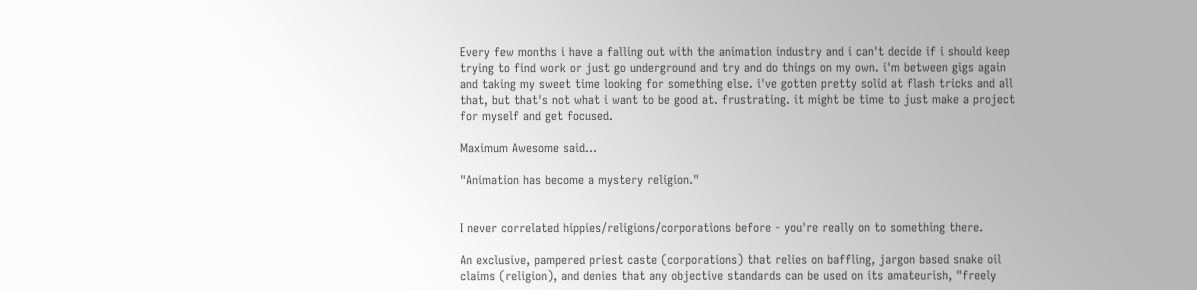Every few months i have a falling out with the animation industry and i can't decide if i should keep trying to find work or just go underground and try and do things on my own. i'm between gigs again and taking my sweet time looking for something else. i've gotten pretty solid at flash tricks and all that, but that's not what i want to be good at. frustrating. it might be time to just make a project for myself and get focused.

Maximum Awesome said...

"Animation has become a mystery religion."


I never correlated hippies/religions/corporations before - you're really on to something there.

An exclusive, pampered priest caste (corporations) that relies on baffling, jargon based snake oil claims (religion), and denies that any objective standards can be used on its amateurish, "freely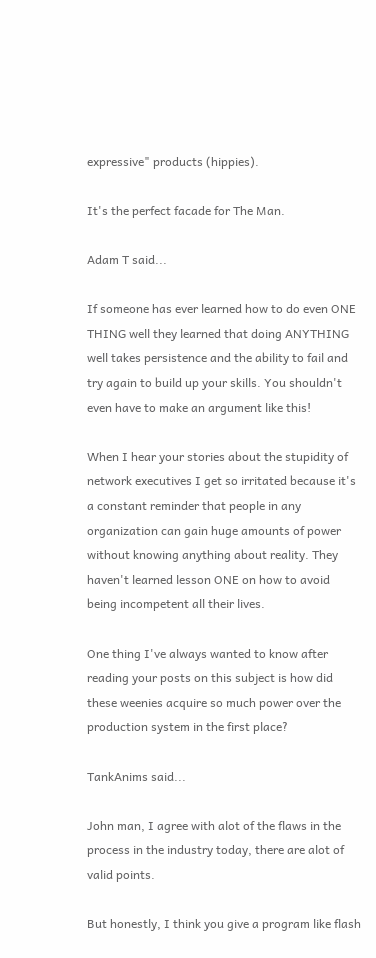expressive" products (hippies).

It's the perfect facade for The Man.

Adam T said...

If someone has ever learned how to do even ONE THING well they learned that doing ANYTHING well takes persistence and the ability to fail and try again to build up your skills. You shouldn't even have to make an argument like this!

When I hear your stories about the stupidity of network executives I get so irritated because it's a constant reminder that people in any organization can gain huge amounts of power without knowing anything about reality. They haven't learned lesson ONE on how to avoid being incompetent all their lives.

One thing I've always wanted to know after reading your posts on this subject is how did these weenies acquire so much power over the production system in the first place?

TankAnims said...

John man, I agree with alot of the flaws in the process in the industry today, there are alot of valid points.

But honestly, I think you give a program like flash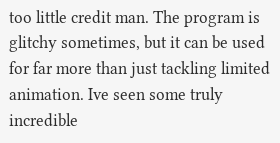too little credit man. The program is glitchy sometimes, but it can be used for far more than just tackling limited animation. Ive seen some truly incredible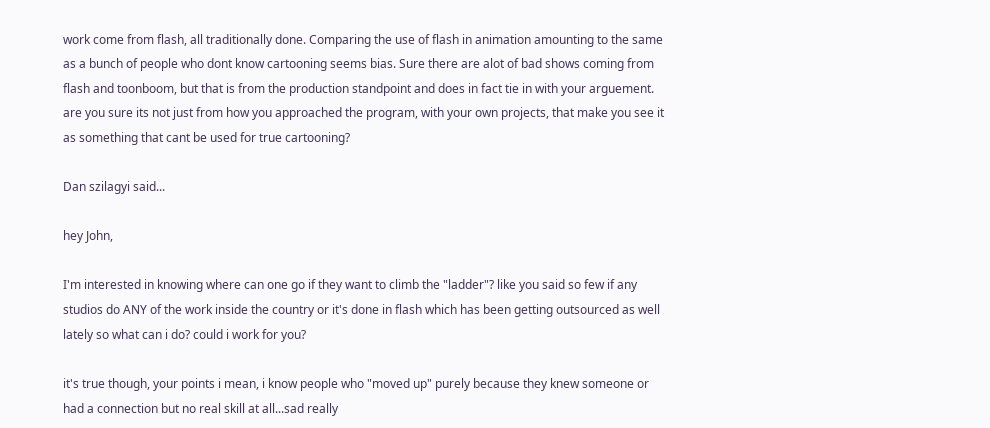work come from flash, all traditionally done. Comparing the use of flash in animation amounting to the same as a bunch of people who dont know cartooning seems bias. Sure there are alot of bad shows coming from flash and toonboom, but that is from the production standpoint and does in fact tie in with your arguement. are you sure its not just from how you approached the program, with your own projects, that make you see it as something that cant be used for true cartooning?

Dan szilagyi said...

hey John,

I'm interested in knowing where can one go if they want to climb the "ladder"? like you said so few if any studios do ANY of the work inside the country or it's done in flash which has been getting outsourced as well lately so what can i do? could i work for you?

it's true though, your points i mean, i know people who "moved up" purely because they knew someone or had a connection but no real skill at all...sad really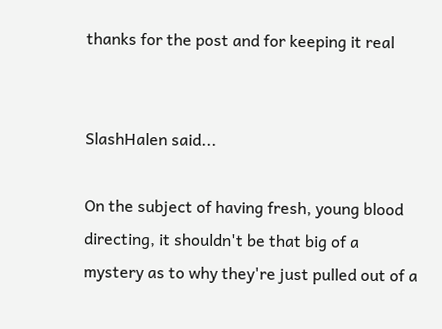thanks for the post and for keeping it real


SlashHalen said...

On the subject of having fresh, young blood directing, it shouldn't be that big of a mystery as to why they're just pulled out of a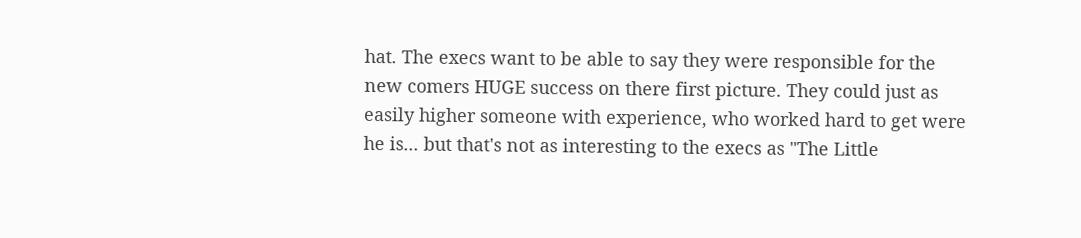hat. The execs want to be able to say they were responsible for the new comers HUGE success on there first picture. They could just as easily higher someone with experience, who worked hard to get were he is... but that's not as interesting to the execs as "The Little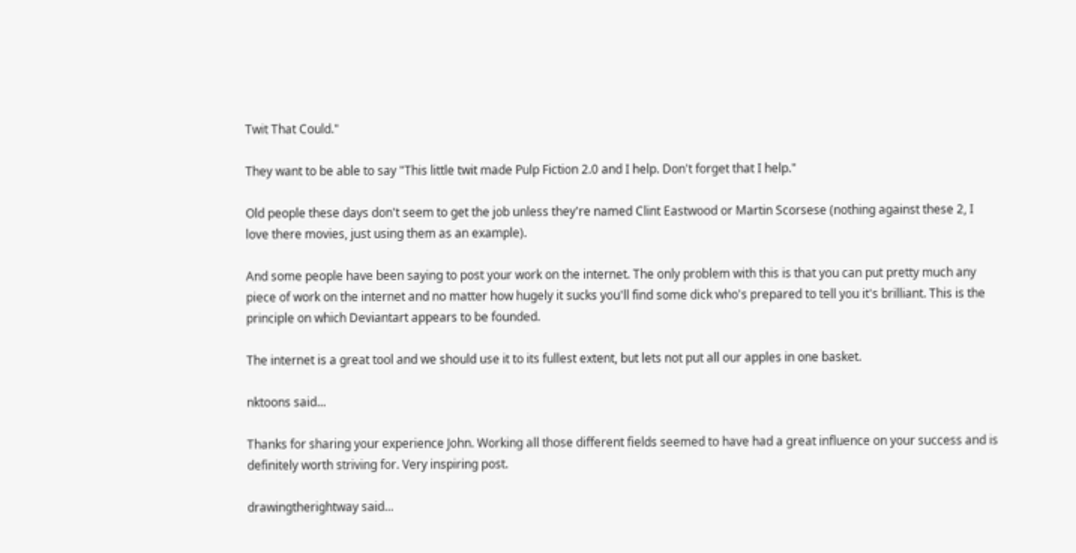Twit That Could."

They want to be able to say "This little twit made Pulp Fiction 2.0 and I help. Don't forget that I help."

Old people these days don't seem to get the job unless they're named Clint Eastwood or Martin Scorsese (nothing against these 2, I love there movies, just using them as an example).

And some people have been saying to post your work on the internet. The only problem with this is that you can put pretty much any piece of work on the internet and no matter how hugely it sucks you'll find some dick who's prepared to tell you it's brilliant. This is the principle on which Deviantart appears to be founded.

The internet is a great tool and we should use it to its fullest extent, but lets not put all our apples in one basket.

nktoons said...

Thanks for sharing your experience John. Working all those different fields seemed to have had a great influence on your success and is definitely worth striving for. Very inspiring post.

drawingtherightway said...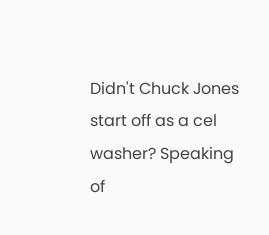Didn't Chuck Jones start off as a cel washer? Speaking of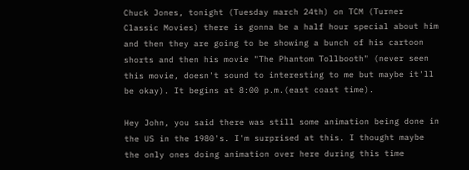Chuck Jones, tonight (Tuesday march 24th) on TCM (Turner Classic Movies) there is gonna be a half hour special about him and then they are going to be showing a bunch of his cartoon shorts and then his movie "The Phantom Tollbooth" (never seen this movie, doesn't sound to interesting to me but maybe it'll be okay). It begins at 8:00 p.m.(east coast time).

Hey John, you said there was still some animation being done in the US in the 1980's. I'm surprised at this. I thought maybe the only ones doing animation over here during this time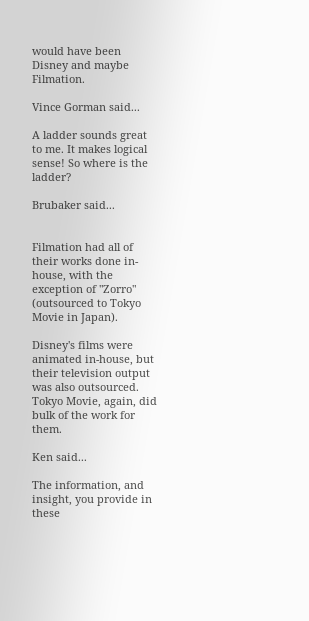would have been Disney and maybe Filmation.

Vince Gorman said...

A ladder sounds great to me. It makes logical sense! So where is the ladder?

Brubaker said...


Filmation had all of their works done in-house, with the exception of "Zorro" (outsourced to Tokyo Movie in Japan).

Disney's films were animated in-house, but their television output was also outsourced. Tokyo Movie, again, did bulk of the work for them.

Ken said...

The information, and insight, you provide in these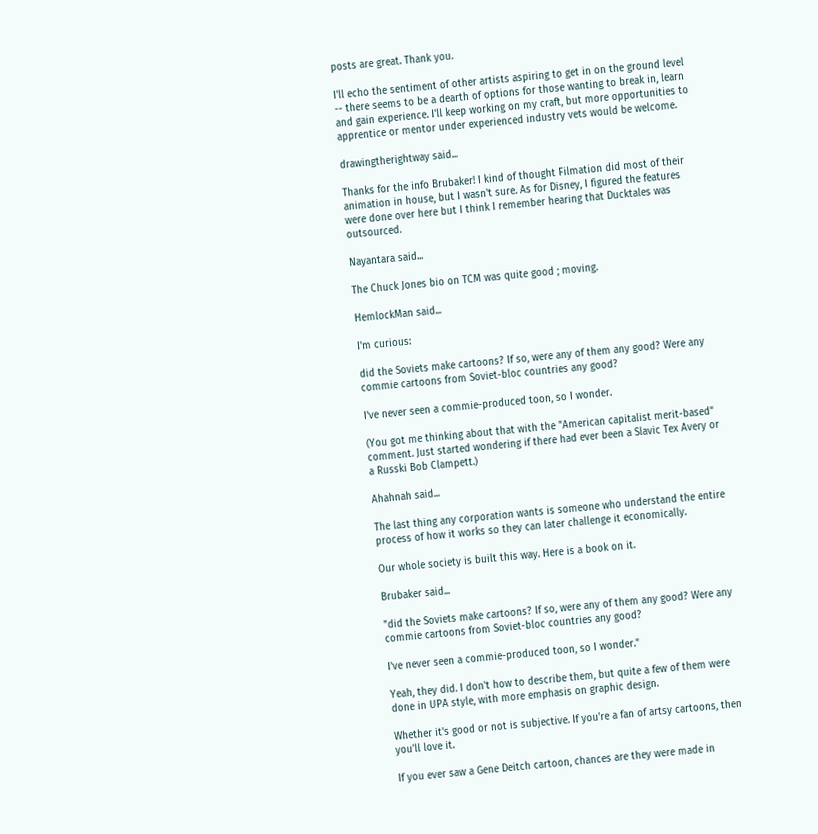posts are great. Thank you.

I'll echo the sentiment of other artists aspiring to get in on the ground level -- there seems to be a dearth of options for those wanting to break in, learn and gain experience. I'll keep working on my craft, but more opportunities to apprentice or mentor under experienced industry vets would be welcome.

drawingtherightway said...

Thanks for the info Brubaker! I kind of thought Filmation did most of their animation in house, but I wasn't sure. As for Disney, I figured the features were done over here but I think I remember hearing that Ducktales was outsourced.

Nayantara said...

The Chuck Jones bio on TCM was quite good ; moving.

HemlockMan said...

I'm curious:

did the Soviets make cartoons? If so, were any of them any good? Were any commie cartoons from Soviet-bloc countries any good?

I've never seen a commie-produced toon, so I wonder.

(You got me thinking about that with the "American capitalist merit-based" comment. Just started wondering if there had ever been a Slavic Tex Avery or a Russki Bob Clampett.)

Ahahnah said...

The last thing any corporation wants is someone who understand the entire process of how it works so they can later challenge it economically.

Our whole society is built this way. Here is a book on it.

Brubaker said...

"did the Soviets make cartoons? If so, were any of them any good? Were any commie cartoons from Soviet-bloc countries any good?

I've never seen a commie-produced toon, so I wonder."

Yeah, they did. I don't how to describe them, but quite a few of them were done in UPA style, with more emphasis on graphic design.

Whether it's good or not is subjective. If you're a fan of artsy cartoons, then you'll love it.

If you ever saw a Gene Deitch cartoon, chances are they were made in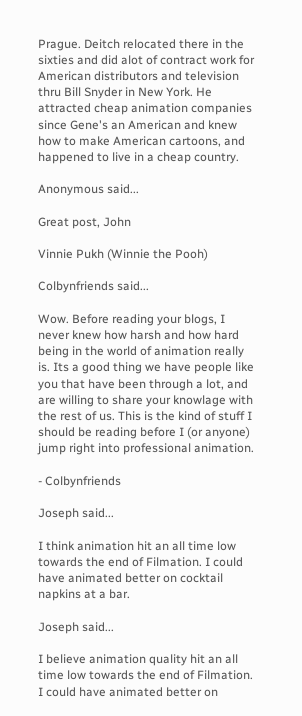Prague. Deitch relocated there in the sixties and did alot of contract work for American distributors and television thru Bill Snyder in New York. He attracted cheap animation companies since Gene's an American and knew how to make American cartoons, and happened to live in a cheap country.

Anonymous said...

Great post, John

Vinnie Pukh (Winnie the Pooh)

Colbynfriends said...

Wow. Before reading your blogs, I never knew how harsh and how hard being in the world of animation really is. Its a good thing we have people like you that have been through a lot, and are willing to share your knowlage with the rest of us. This is the kind of stuff I should be reading before I (or anyone) jump right into professional animation.

- Colbynfriends

Joseph said...

I think animation hit an all time low towards the end of Filmation. I could have animated better on cocktail napkins at a bar.

Joseph said...

I believe animation quality hit an all time low towards the end of Filmation. I could have animated better on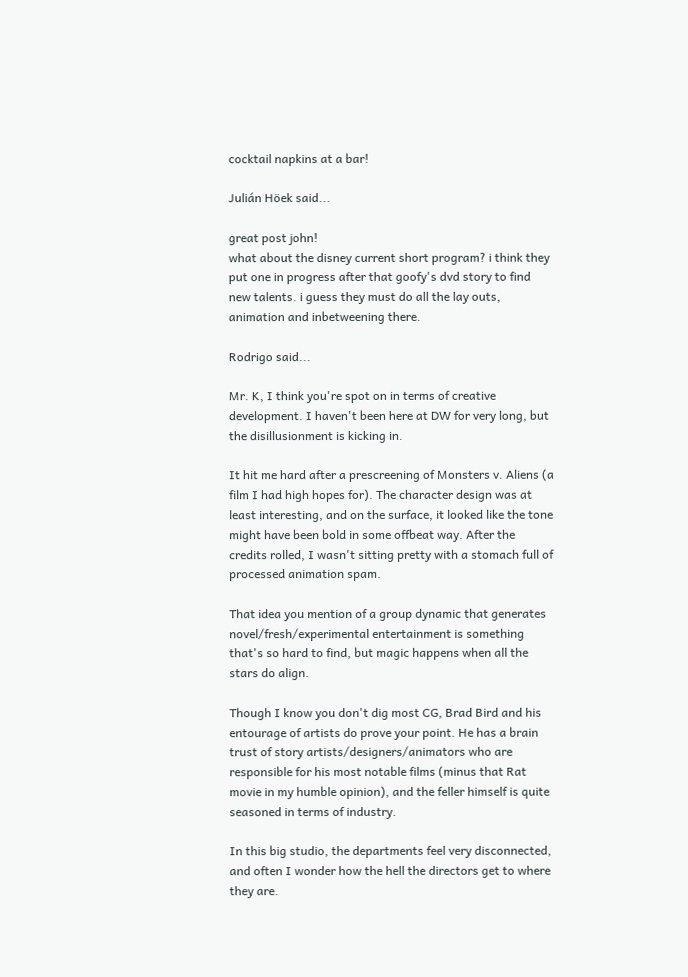cocktail napkins at a bar!

Julián Höek said...

great post john!
what about the disney current short program? i think they put one in progress after that goofy's dvd story to find new talents. i guess they must do all the lay outs, animation and inbetweening there.

Rodrigo said...

Mr. K, I think you're spot on in terms of creative development. I haven't been here at DW for very long, but the disillusionment is kicking in.

It hit me hard after a prescreening of Monsters v. Aliens (a film I had high hopes for). The character design was at least interesting, and on the surface, it looked like the tone might have been bold in some offbeat way. After the credits rolled, I wasn't sitting pretty with a stomach full of processed animation spam.

That idea you mention of a group dynamic that generates novel/fresh/experimental entertainment is something that's so hard to find, but magic happens when all the stars do align.

Though I know you don't dig most CG, Brad Bird and his entourage of artists do prove your point. He has a brain trust of story artists/designers/animators who are responsible for his most notable films (minus that Rat movie in my humble opinion), and the feller himself is quite seasoned in terms of industry.

In this big studio, the departments feel very disconnected, and often I wonder how the hell the directors get to where they are.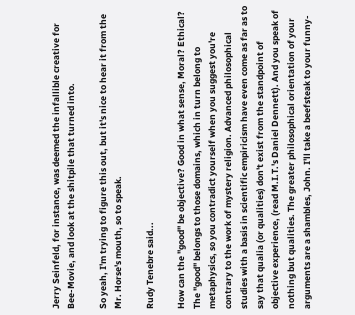Jerry Seinfeld, for instance, was deemed the infallible creative for Bee-Movie, and look at the shitpile that turned into.

So yeah, I'm trying to figure this out, but it's nice to hear it from the Mr. Horse's mouth, so to speak.

Rudy Tenebre said...

How can the "good" be objective? Good in what sense, Moral? Ethical? The "good" belongs to those domains, which in turn belong to metaphysics, so you contradict yourself when you suggest you're contrary to the work of mystery religion. Advanced philosophical studies with a basis in scientific empiricism have even come as far as to say that qualia (or qualities) don't exist from the standpoint of objective experience, (read M.I.T.'s Daniel Dennett). And you speak of nothing but qualities. The greater philosophical orientation of your arguments are a shambles, John. I'll take a beefsteak to your funny-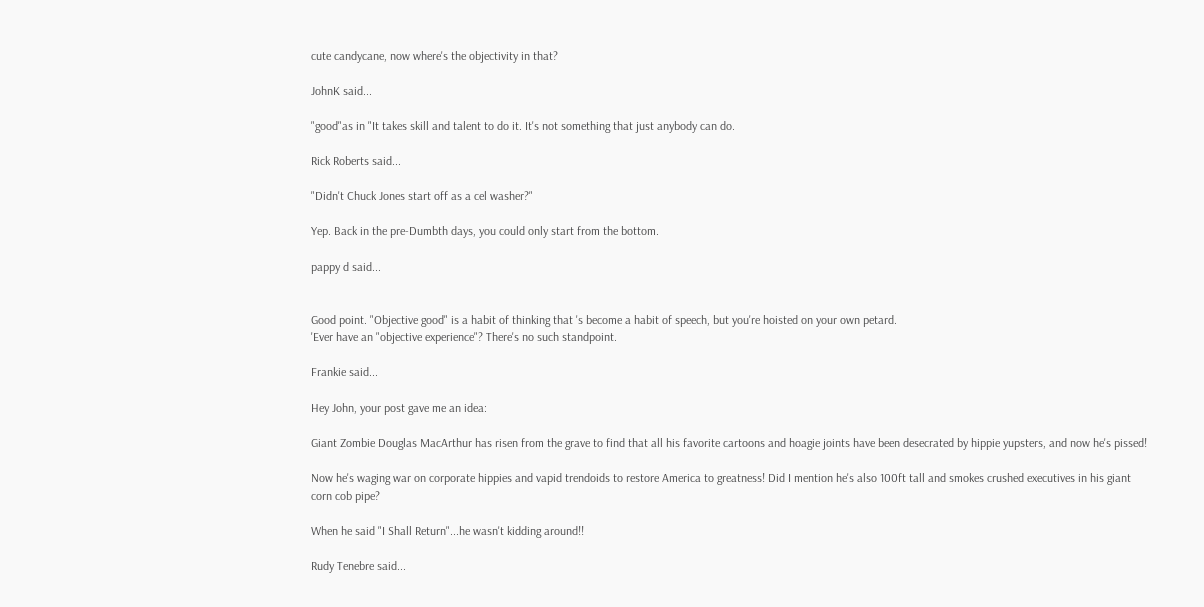cute candycane, now where's the objectivity in that?

JohnK said...

"good"as in "It takes skill and talent to do it. It's not something that just anybody can do.

Rick Roberts said...

"Didn't Chuck Jones start off as a cel washer?"

Yep. Back in the pre-Dumbth days, you could only start from the bottom.

pappy d said...


Good point. "Objective good" is a habit of thinking that 's become a habit of speech, but you're hoisted on your own petard.
'Ever have an "objective experience"? There's no such standpoint.

Frankie said...

Hey John, your post gave me an idea:

Giant Zombie Douglas MacArthur has risen from the grave to find that all his favorite cartoons and hoagie joints have been desecrated by hippie yupsters, and now he's pissed!

Now he's waging war on corporate hippies and vapid trendoids to restore America to greatness! Did I mention he's also 100ft tall and smokes crushed executives in his giant corn cob pipe?

When he said "I Shall Return"...he wasn't kidding around!!

Rudy Tenebre said...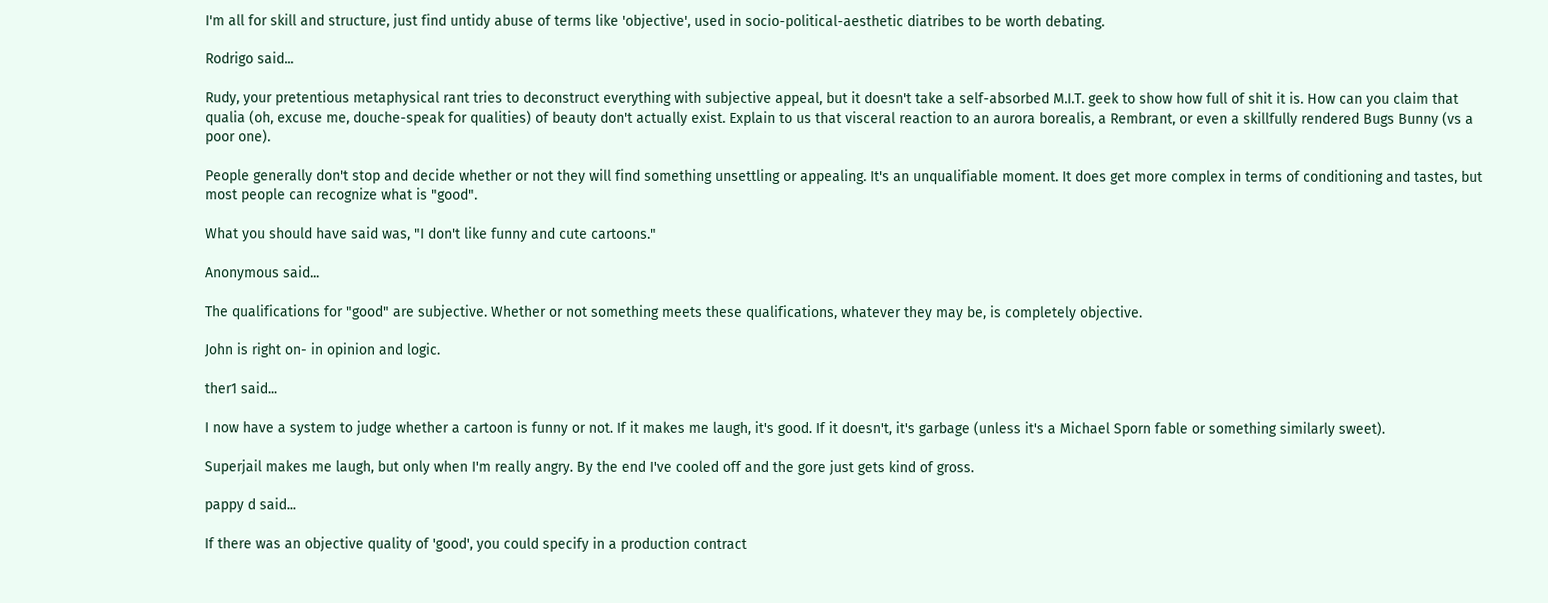I'm all for skill and structure, just find untidy abuse of terms like 'objective', used in socio-political-aesthetic diatribes to be worth debating.

Rodrigo said...

Rudy, your pretentious metaphysical rant tries to deconstruct everything with subjective appeal, but it doesn't take a self-absorbed M.I.T. geek to show how full of shit it is. How can you claim that qualia (oh, excuse me, douche-speak for qualities) of beauty don't actually exist. Explain to us that visceral reaction to an aurora borealis, a Rembrant, or even a skillfully rendered Bugs Bunny (vs a poor one).

People generally don't stop and decide whether or not they will find something unsettling or appealing. It's an unqualifiable moment. It does get more complex in terms of conditioning and tastes, but most people can recognize what is "good".

What you should have said was, "I don't like funny and cute cartoons."

Anonymous said...

The qualifications for "good" are subjective. Whether or not something meets these qualifications, whatever they may be, is completely objective.

John is right on- in opinion and logic.

ther1 said...

I now have a system to judge whether a cartoon is funny or not. If it makes me laugh, it's good. If it doesn't, it's garbage (unless it's a Michael Sporn fable or something similarly sweet).

Superjail makes me laugh, but only when I'm really angry. By the end I've cooled off and the gore just gets kind of gross.

pappy d said...

If there was an objective quality of 'good', you could specify in a production contract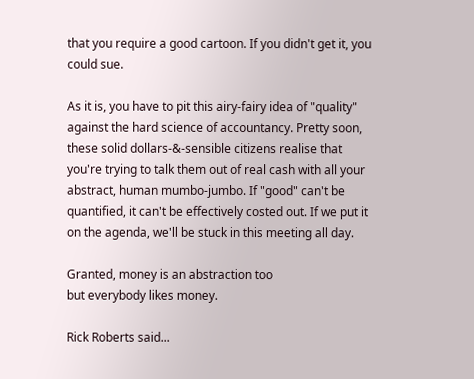that you require a good cartoon. If you didn't get it, you could sue.

As it is, you have to pit this airy-fairy idea of "quality" against the hard science of accountancy. Pretty soon, these solid dollars-&-sensible citizens realise that you're trying to talk them out of real cash with all your abstract, human mumbo-jumbo. If "good" can't be quantified, it can't be effectively costed out. If we put it on the agenda, we'll be stuck in this meeting all day.

Granted, money is an abstraction too
but everybody likes money.

Rick Roberts said...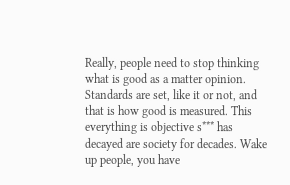Really, people need to stop thinking what is good as a matter opinion. Standards are set, like it or not, and that is how good is measured. This everything is objective s*** has decayed are society for decades. Wake up people, you have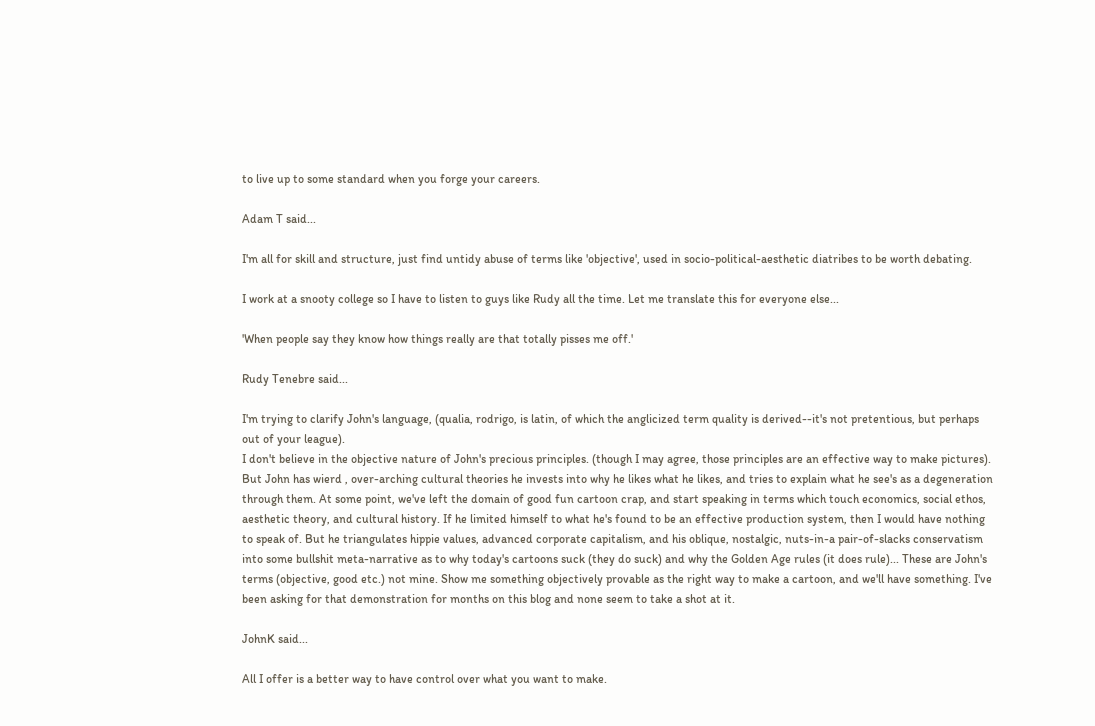to live up to some standard when you forge your careers.

Adam T said...

I'm all for skill and structure, just find untidy abuse of terms like 'objective', used in socio-political-aesthetic diatribes to be worth debating.

I work at a snooty college so I have to listen to guys like Rudy all the time. Let me translate this for everyone else...

'When people say they know how things really are that totally pisses me off.'

Rudy Tenebre said...

I'm trying to clarify John's language, (qualia, rodrigo, is latin, of which the anglicized term quality is derived--it's not pretentious, but perhaps out of your league).
I don't believe in the objective nature of John's precious principles. (though I may agree, those principles are an effective way to make pictures). But John has wierd , over-arching cultural theories he invests into why he likes what he likes, and tries to explain what he see's as a degeneration through them. At some point, we've left the domain of good fun cartoon crap, and start speaking in terms which touch economics, social ethos, aesthetic theory, and cultural history. If he limited himself to what he's found to be an effective production system, then I would have nothing to speak of. But he triangulates hippie values, advanced corporate capitalism, and his oblique, nostalgic, nuts-in-a pair-of-slacks conservatism into some bullshit meta-narrative as to why today's cartoons suck (they do suck) and why the Golden Age rules (it does rule)... These are John's terms (objective, good etc.) not mine. Show me something objectively provable as the right way to make a cartoon, and we'll have something. I've been asking for that demonstration for months on this blog and none seem to take a shot at it.

JohnK said...

All I offer is a better way to have control over what you want to make.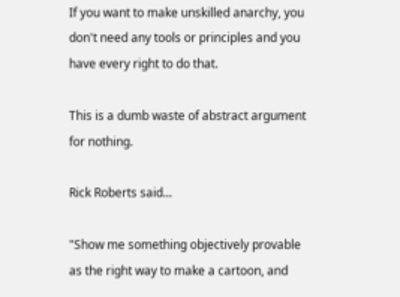If you want to make unskilled anarchy, you don't need any tools or principles and you have every right to do that.

This is a dumb waste of abstract argument for nothing.

Rick Roberts said...

"Show me something objectively provable as the right way to make a cartoon, and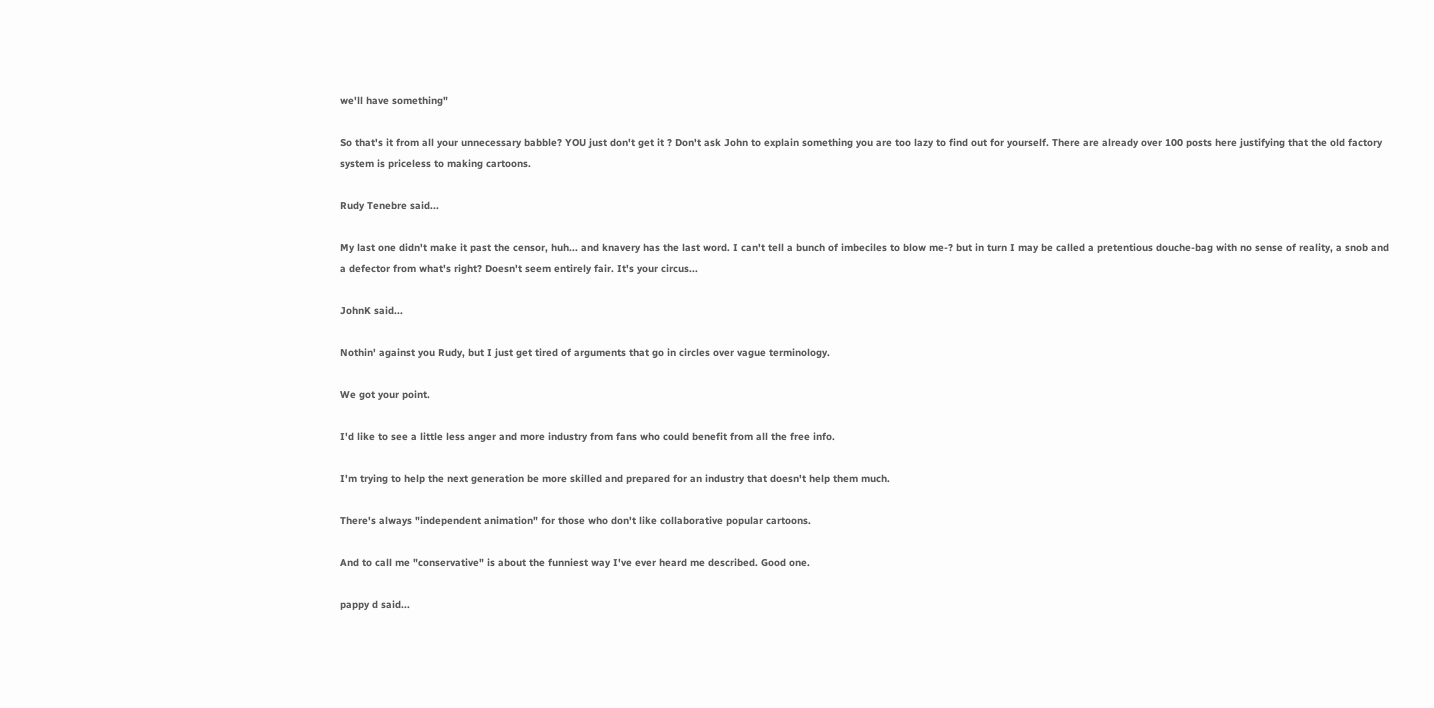we'll have something"

So that's it from all your unnecessary babble? YOU just don't get it ? Don't ask John to explain something you are too lazy to find out for yourself. There are already over 100 posts here justifying that the old factory system is priceless to making cartoons.

Rudy Tenebre said...

My last one didn't make it past the censor, huh... and knavery has the last word. I can't tell a bunch of imbeciles to blow me-? but in turn I may be called a pretentious douche-bag with no sense of reality, a snob and a defector from what's right? Doesn't seem entirely fair. It's your circus...

JohnK said...

Nothin' against you Rudy, but I just get tired of arguments that go in circles over vague terminology.

We got your point.

I'd like to see a little less anger and more industry from fans who could benefit from all the free info.

I'm trying to help the next generation be more skilled and prepared for an industry that doesn't help them much.

There's always "independent animation" for those who don't like collaborative popular cartoons.

And to call me "conservative" is about the funniest way I've ever heard me described. Good one.

pappy d said...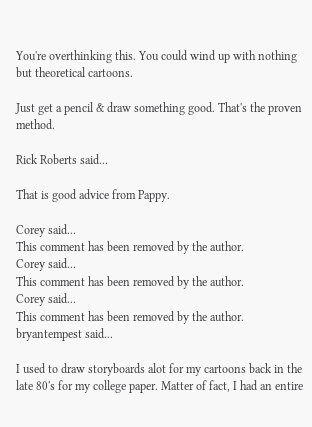You're overthinking this. You could wind up with nothing but theoretical cartoons.

Just get a pencil & draw something good. That's the proven method.

Rick Roberts said...

That is good advice from Pappy.

Corey said...
This comment has been removed by the author.
Corey said...
This comment has been removed by the author.
Corey said...
This comment has been removed by the author.
bryantempest said...

I used to draw storyboards alot for my cartoons back in the late 80's for my college paper. Matter of fact, I had an entire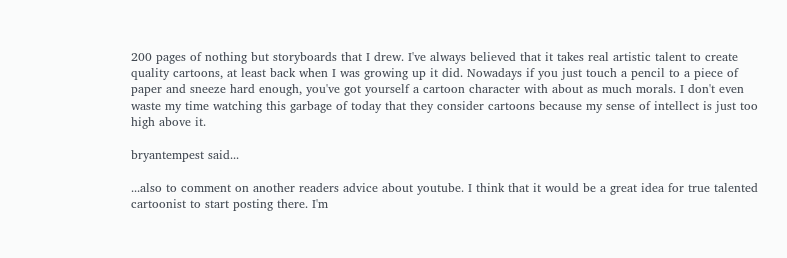200 pages of nothing but storyboards that I drew. I've always believed that it takes real artistic talent to create quality cartoons, at least back when I was growing up it did. Nowadays if you just touch a pencil to a piece of paper and sneeze hard enough, you've got yourself a cartoon character with about as much morals. I don't even waste my time watching this garbage of today that they consider cartoons because my sense of intellect is just too high above it.

bryantempest said...

...also to comment on another readers advice about youtube. I think that it would be a great idea for true talented cartoonist to start posting there. I'm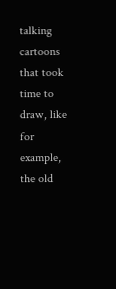talking cartoons that took time to draw, like for example, the old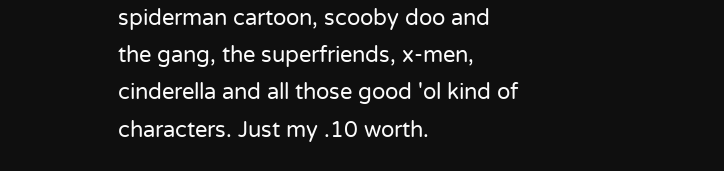spiderman cartoon, scooby doo and the gang, the superfriends, x-men, cinderella and all those good 'ol kind of characters. Just my .10 worth.